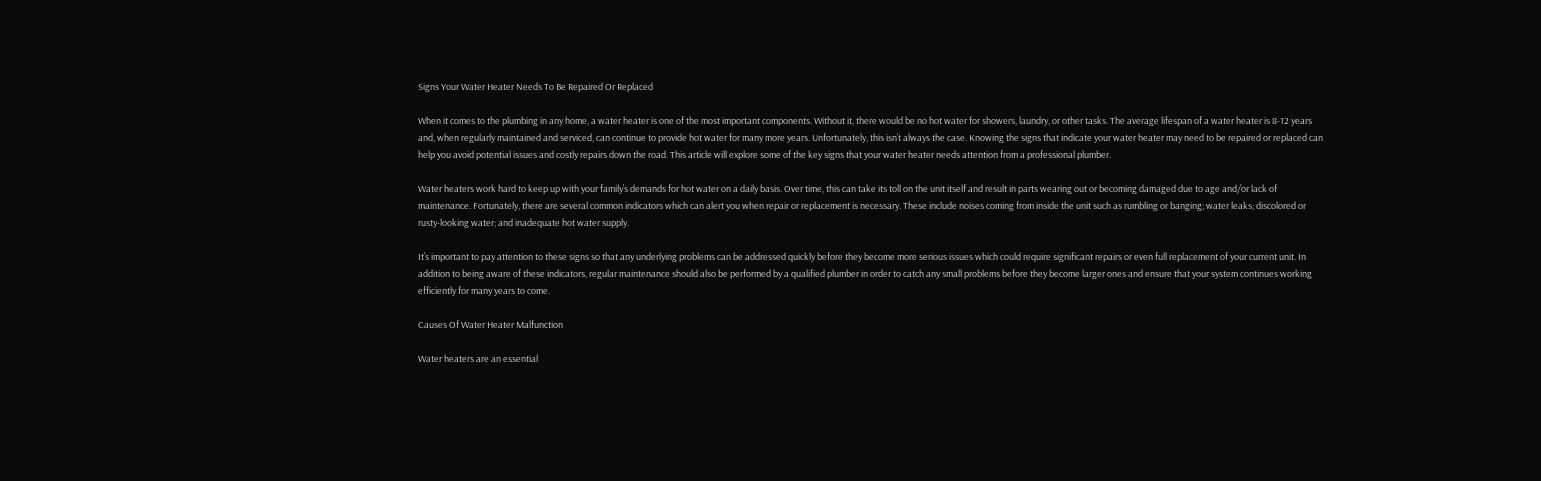Signs Your Water Heater Needs To Be Repaired Or Replaced

When it comes to the plumbing in any home, a water heater is one of the most important components. Without it, there would be no hot water for showers, laundry, or other tasks. The average lifespan of a water heater is 8-12 years and, when regularly maintained and serviced, can continue to provide hot water for many more years. Unfortunately, this isn’t always the case. Knowing the signs that indicate your water heater may need to be repaired or replaced can help you avoid potential issues and costly repairs down the road. This article will explore some of the key signs that your water heater needs attention from a professional plumber.

Water heaters work hard to keep up with your family’s demands for hot water on a daily basis. Over time, this can take its toll on the unit itself and result in parts wearing out or becoming damaged due to age and/or lack of maintenance. Fortunately, there are several common indicators which can alert you when repair or replacement is necessary. These include noises coming from inside the unit such as rumbling or banging; water leaks; discolored or rusty-looking water; and inadequate hot water supply.

It’s important to pay attention to these signs so that any underlying problems can be addressed quickly before they become more serious issues which could require significant repairs or even full replacement of your current unit. In addition to being aware of these indicators, regular maintenance should also be performed by a qualified plumber in order to catch any small problems before they become larger ones and ensure that your system continues working efficiently for many years to come.

Causes Of Water Heater Malfunction

Water heaters are an essential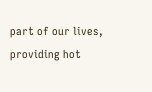part of our lives, providing hot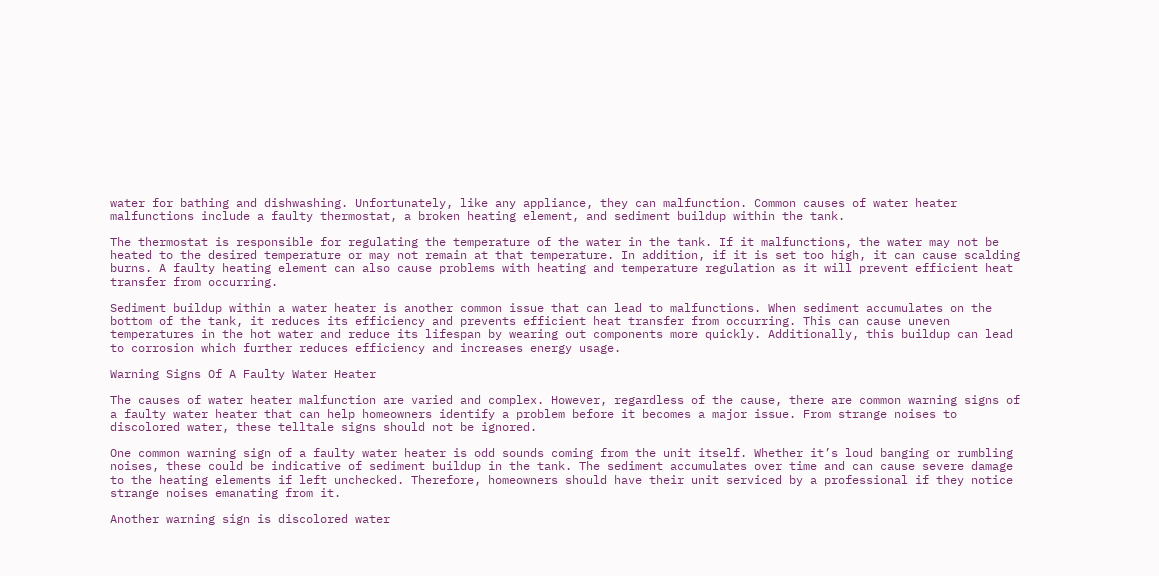water for bathing and dishwashing. Unfortunately, like any appliance, they can malfunction. Common causes of water heater malfunctions include a faulty thermostat, a broken heating element, and sediment buildup within the tank.

The thermostat is responsible for regulating the temperature of the water in the tank. If it malfunctions, the water may not be heated to the desired temperature or may not remain at that temperature. In addition, if it is set too high, it can cause scalding burns. A faulty heating element can also cause problems with heating and temperature regulation as it will prevent efficient heat transfer from occurring.

Sediment buildup within a water heater is another common issue that can lead to malfunctions. When sediment accumulates on the bottom of the tank, it reduces its efficiency and prevents efficient heat transfer from occurring. This can cause uneven temperatures in the hot water and reduce its lifespan by wearing out components more quickly. Additionally, this buildup can lead to corrosion which further reduces efficiency and increases energy usage.

Warning Signs Of A Faulty Water Heater

The causes of water heater malfunction are varied and complex. However, regardless of the cause, there are common warning signs of a faulty water heater that can help homeowners identify a problem before it becomes a major issue. From strange noises to discolored water, these telltale signs should not be ignored.

One common warning sign of a faulty water heater is odd sounds coming from the unit itself. Whether it’s loud banging or rumbling noises, these could be indicative of sediment buildup in the tank. The sediment accumulates over time and can cause severe damage to the heating elements if left unchecked. Therefore, homeowners should have their unit serviced by a professional if they notice strange noises emanating from it.

Another warning sign is discolored water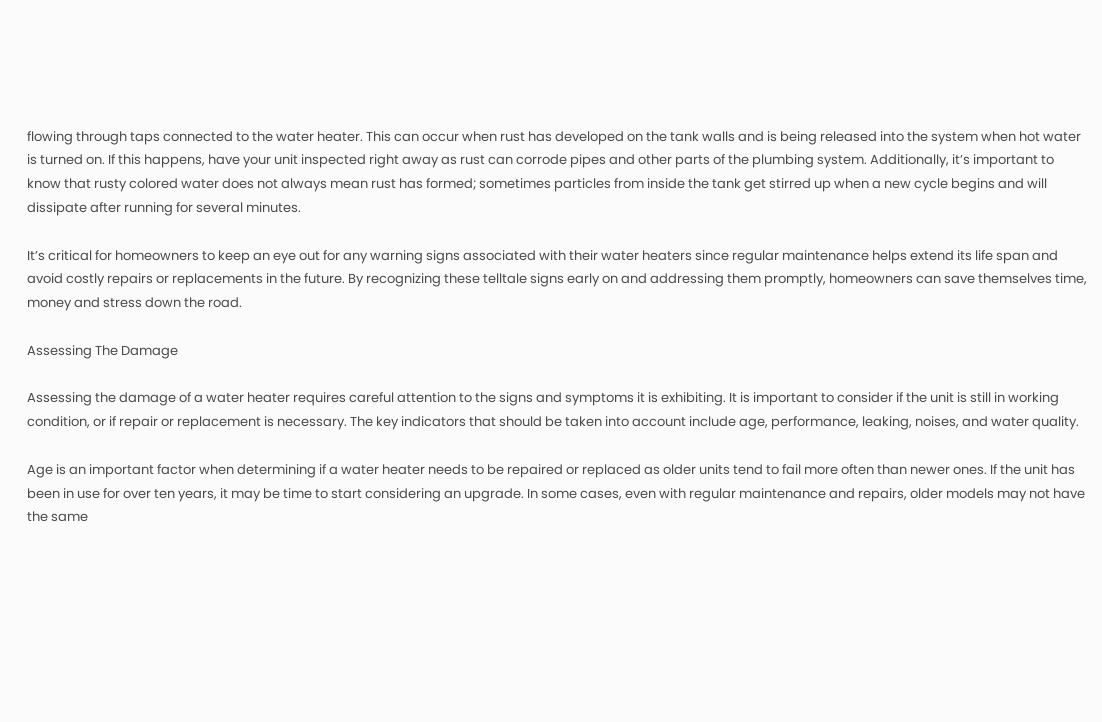flowing through taps connected to the water heater. This can occur when rust has developed on the tank walls and is being released into the system when hot water is turned on. If this happens, have your unit inspected right away as rust can corrode pipes and other parts of the plumbing system. Additionally, it’s important to know that rusty colored water does not always mean rust has formed; sometimes particles from inside the tank get stirred up when a new cycle begins and will dissipate after running for several minutes.

It’s critical for homeowners to keep an eye out for any warning signs associated with their water heaters since regular maintenance helps extend its life span and avoid costly repairs or replacements in the future. By recognizing these telltale signs early on and addressing them promptly, homeowners can save themselves time, money and stress down the road.

Assessing The Damage

Assessing the damage of a water heater requires careful attention to the signs and symptoms it is exhibiting. It is important to consider if the unit is still in working condition, or if repair or replacement is necessary. The key indicators that should be taken into account include age, performance, leaking, noises, and water quality.

Age is an important factor when determining if a water heater needs to be repaired or replaced as older units tend to fail more often than newer ones. If the unit has been in use for over ten years, it may be time to start considering an upgrade. In some cases, even with regular maintenance and repairs, older models may not have the same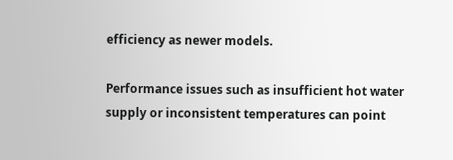efficiency as newer models.

Performance issues such as insufficient hot water supply or inconsistent temperatures can point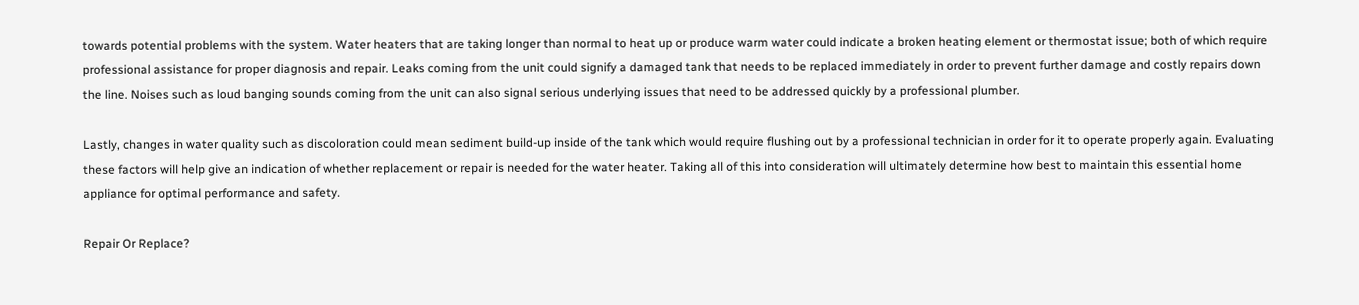towards potential problems with the system. Water heaters that are taking longer than normal to heat up or produce warm water could indicate a broken heating element or thermostat issue; both of which require professional assistance for proper diagnosis and repair. Leaks coming from the unit could signify a damaged tank that needs to be replaced immediately in order to prevent further damage and costly repairs down the line. Noises such as loud banging sounds coming from the unit can also signal serious underlying issues that need to be addressed quickly by a professional plumber.

Lastly, changes in water quality such as discoloration could mean sediment build-up inside of the tank which would require flushing out by a professional technician in order for it to operate properly again. Evaluating these factors will help give an indication of whether replacement or repair is needed for the water heater. Taking all of this into consideration will ultimately determine how best to maintain this essential home appliance for optimal performance and safety.

Repair Or Replace?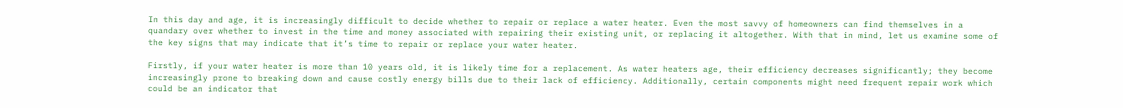In this day and age, it is increasingly difficult to decide whether to repair or replace a water heater. Even the most savvy of homeowners can find themselves in a quandary over whether to invest in the time and money associated with repairing their existing unit, or replacing it altogether. With that in mind, let us examine some of the key signs that may indicate that it’s time to repair or replace your water heater.

Firstly, if your water heater is more than 10 years old, it is likely time for a replacement. As water heaters age, their efficiency decreases significantly; they become increasingly prone to breaking down and cause costly energy bills due to their lack of efficiency. Additionally, certain components might need frequent repair work which could be an indicator that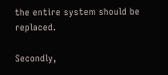the entire system should be replaced.

Secondly,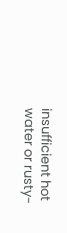insufficient hot water or rusty-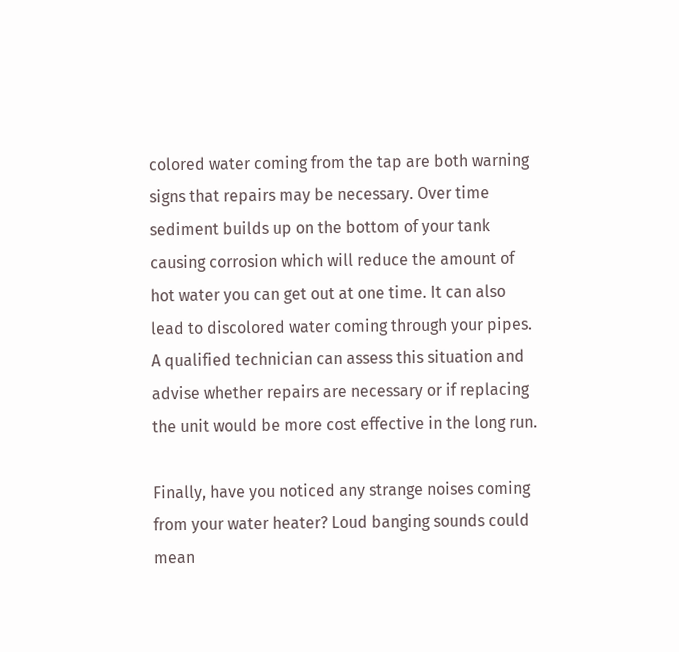colored water coming from the tap are both warning signs that repairs may be necessary. Over time sediment builds up on the bottom of your tank causing corrosion which will reduce the amount of hot water you can get out at one time. It can also lead to discolored water coming through your pipes. A qualified technician can assess this situation and advise whether repairs are necessary or if replacing the unit would be more cost effective in the long run.

Finally, have you noticed any strange noises coming from your water heater? Loud banging sounds could mean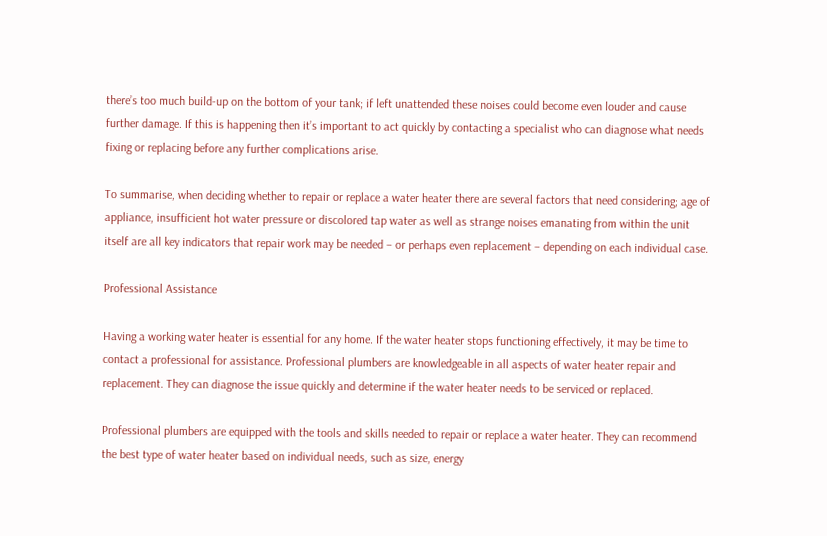there’s too much build-up on the bottom of your tank; if left unattended these noises could become even louder and cause further damage. If this is happening then it’s important to act quickly by contacting a specialist who can diagnose what needs fixing or replacing before any further complications arise.

To summarise, when deciding whether to repair or replace a water heater there are several factors that need considering; age of appliance, insufficient hot water pressure or discolored tap water as well as strange noises emanating from within the unit itself are all key indicators that repair work may be needed – or perhaps even replacement – depending on each individual case.

Professional Assistance

Having a working water heater is essential for any home. If the water heater stops functioning effectively, it may be time to contact a professional for assistance. Professional plumbers are knowledgeable in all aspects of water heater repair and replacement. They can diagnose the issue quickly and determine if the water heater needs to be serviced or replaced.

Professional plumbers are equipped with the tools and skills needed to repair or replace a water heater. They can recommend the best type of water heater based on individual needs, such as size, energy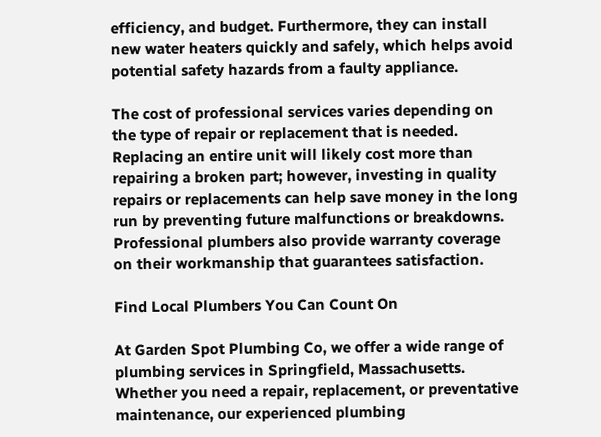efficiency, and budget. Furthermore, they can install new water heaters quickly and safely, which helps avoid potential safety hazards from a faulty appliance.

The cost of professional services varies depending on the type of repair or replacement that is needed. Replacing an entire unit will likely cost more than repairing a broken part; however, investing in quality repairs or replacements can help save money in the long run by preventing future malfunctions or breakdowns. Professional plumbers also provide warranty coverage on their workmanship that guarantees satisfaction.

Find Local Plumbers You Can Count On

At Garden Spot Plumbing Co, we offer a wide range of plumbing services in Springfield, Massachusetts. Whether you need a repair, replacement, or preventative maintenance, our experienced plumbing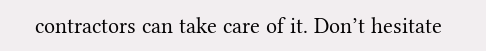contractors can take care of it. Don’t hesitate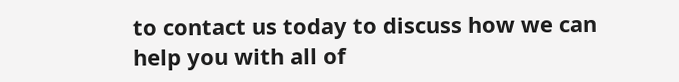to contact us today to discuss how we can help you with all of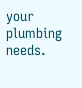your plumbing needs.